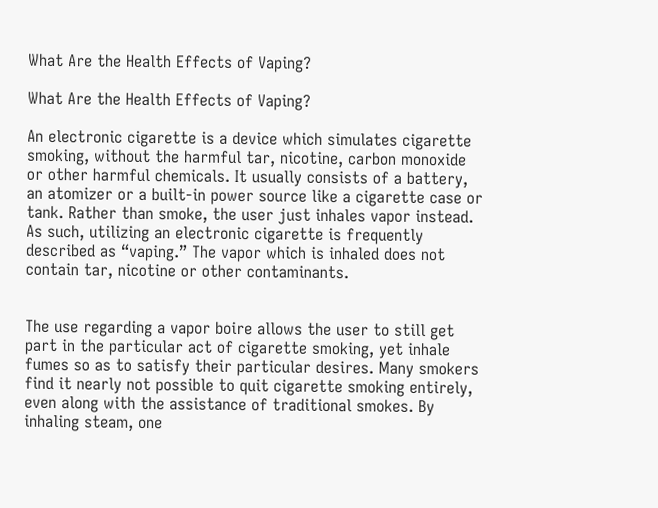What Are the Health Effects of Vaping?

What Are the Health Effects of Vaping?

An electronic cigarette is a device which simulates cigarette smoking, without the harmful tar, nicotine, carbon monoxide or other harmful chemicals. It usually consists of a battery, an atomizer or a built-in power source like a cigarette case or tank. Rather than smoke, the user just inhales vapor instead. As such, utilizing an electronic cigarette is frequently described as “vaping.” The vapor which is inhaled does not contain tar, nicotine or other contaminants.


The use regarding a vapor boire allows the user to still get part in the particular act of cigarette smoking, yet inhale fumes so as to satisfy their particular desires. Many smokers find it nearly not possible to quit cigarette smoking entirely, even along with the assistance of traditional smokes. By inhaling steam, one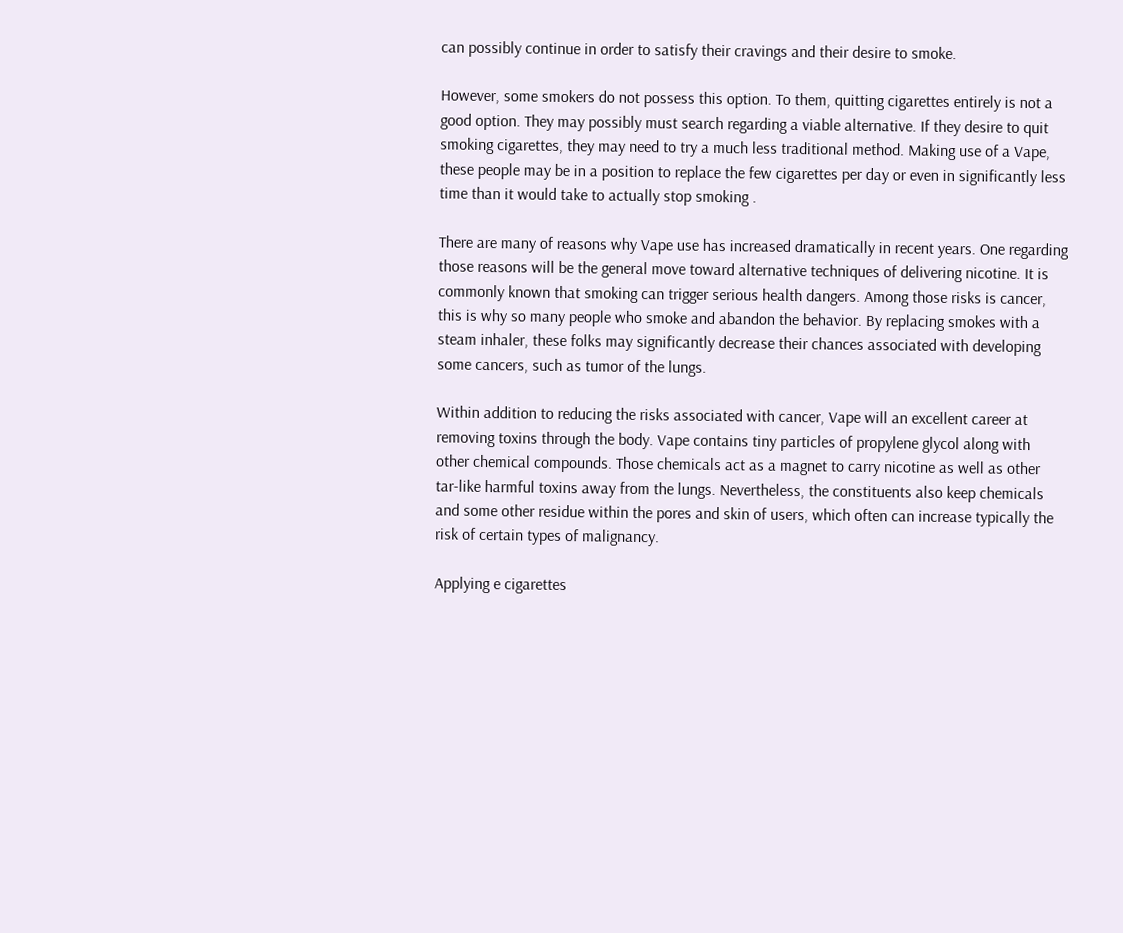can possibly continue in order to satisfy their cravings and their desire to smoke.

However, some smokers do not possess this option. To them, quitting cigarettes entirely is not a good option. They may possibly must search regarding a viable alternative. If they desire to quit smoking cigarettes, they may need to try a much less traditional method. Making use of a Vape, these people may be in a position to replace the few cigarettes per day or even in significantly less time than it would take to actually stop smoking .

There are many of reasons why Vape use has increased dramatically in recent years. One regarding those reasons will be the general move toward alternative techniques of delivering nicotine. It is commonly known that smoking can trigger serious health dangers. Among those risks is cancer, this is why so many people who smoke and abandon the behavior. By replacing smokes with a steam inhaler, these folks may significantly decrease their chances associated with developing some cancers, such as tumor of the lungs.

Within addition to reducing the risks associated with cancer, Vape will an excellent career at removing toxins through the body. Vape contains tiny particles of propylene glycol along with other chemical compounds. Those chemicals act as a magnet to carry nicotine as well as other tar-like harmful toxins away from the lungs. Nevertheless, the constituents also keep chemicals and some other residue within the pores and skin of users, which often can increase typically the risk of certain types of malignancy.

Applying e cigarettes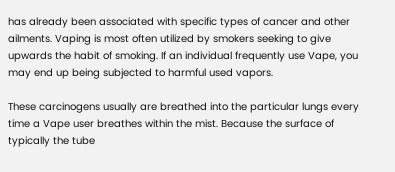has already been associated with specific types of cancer and other ailments. Vaping is most often utilized by smokers seeking to give upwards the habit of smoking. If an individual frequently use Vape, you may end up being subjected to harmful used vapors.

These carcinogens usually are breathed into the particular lungs every time a Vape user breathes within the mist. Because the surface of typically the tube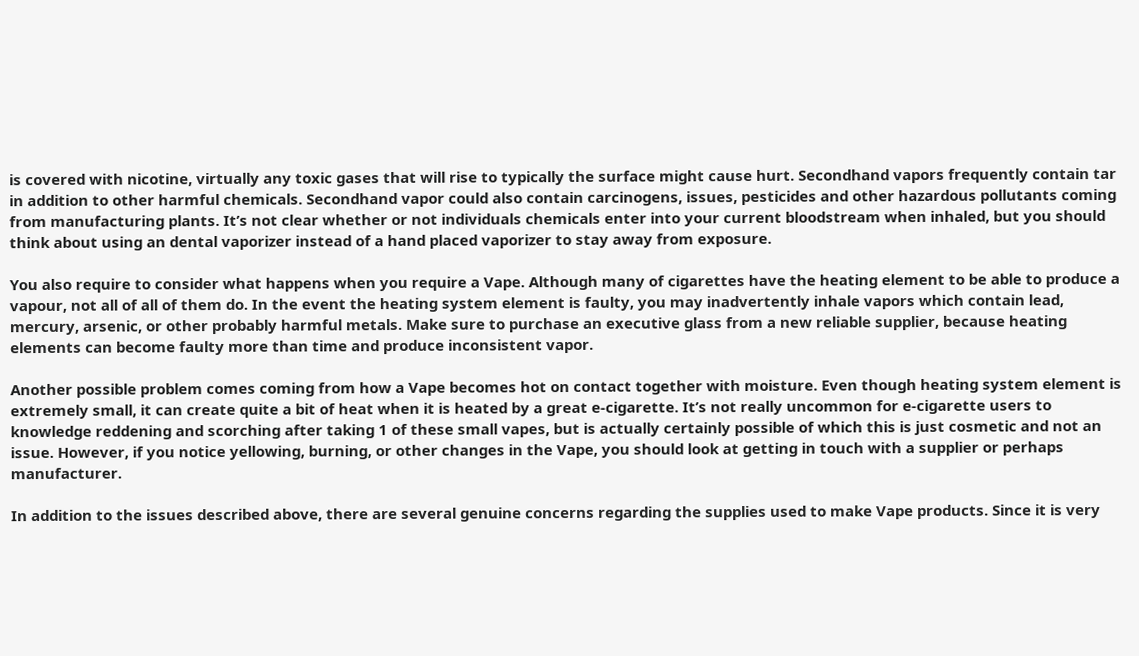is covered with nicotine, virtually any toxic gases that will rise to typically the surface might cause hurt. Secondhand vapors frequently contain tar in addition to other harmful chemicals. Secondhand vapor could also contain carcinogens, issues, pesticides and other hazardous pollutants coming from manufacturing plants. It’s not clear whether or not individuals chemicals enter into your current bloodstream when inhaled, but you should think about using an dental vaporizer instead of a hand placed vaporizer to stay away from exposure.

You also require to consider what happens when you require a Vape. Although many of cigarettes have the heating element to be able to produce a vapour, not all of all of them do. In the event the heating system element is faulty, you may inadvertently inhale vapors which contain lead, mercury, arsenic, or other probably harmful metals. Make sure to purchase an executive glass from a new reliable supplier, because heating elements can become faulty more than time and produce inconsistent vapor.

Another possible problem comes coming from how a Vape becomes hot on contact together with moisture. Even though heating system element is extremely small, it can create quite a bit of heat when it is heated by a great e-cigarette. It’s not really uncommon for e-cigarette users to knowledge reddening and scorching after taking 1 of these small vapes, but is actually certainly possible of which this is just cosmetic and not an issue. However, if you notice yellowing, burning, or other changes in the Vape, you should look at getting in touch with a supplier or perhaps manufacturer.

In addition to the issues described above, there are several genuine concerns regarding the supplies used to make Vape products. Since it is very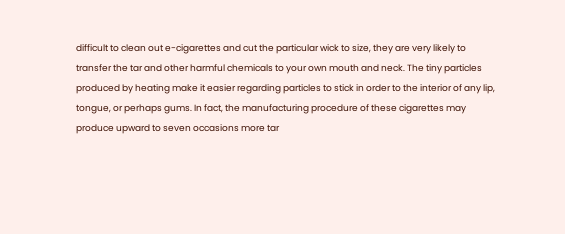difficult to clean out e-cigarettes and cut the particular wick to size, they are very likely to transfer the tar and other harmful chemicals to your own mouth and neck. The tiny particles produced by heating make it easier regarding particles to stick in order to the interior of any lip, tongue, or perhaps gums. In fact, the manufacturing procedure of these cigarettes may produce upward to seven occasions more tar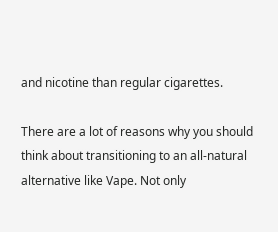and nicotine than regular cigarettes.

There are a lot of reasons why you should think about transitioning to an all-natural alternative like Vape. Not only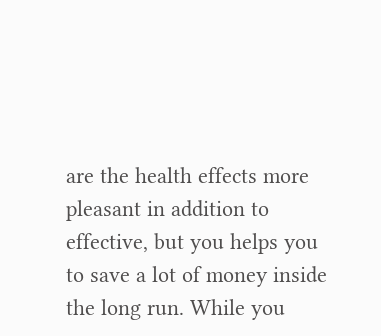are the health effects more pleasant in addition to effective, but you helps you to save a lot of money inside the long run. While you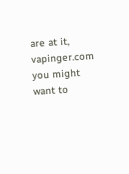are at it, vapinger.com you might want to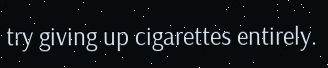try giving up cigarettes entirely.